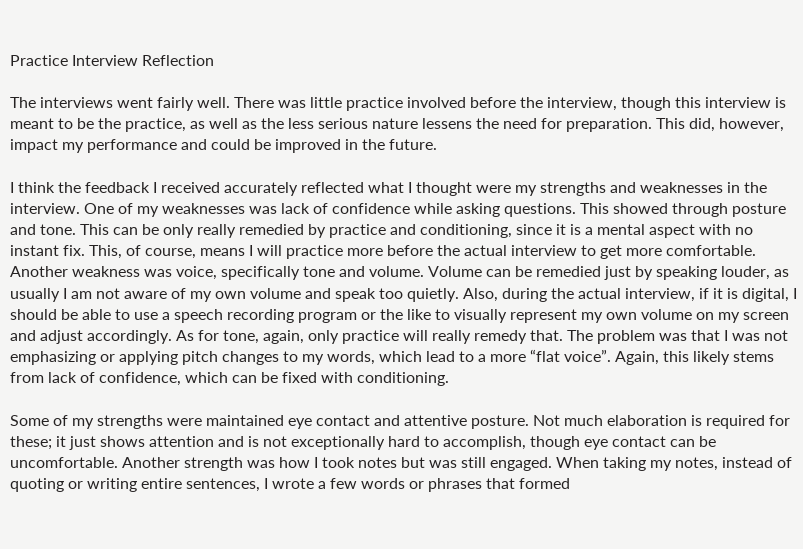Practice Interview Reflection

The interviews went fairly well. There was little practice involved before the interview, though this interview is meant to be the practice, as well as the less serious nature lessens the need for preparation. This did, however, impact my performance and could be improved in the future.

I think the feedback I received accurately reflected what I thought were my strengths and weaknesses in the interview. One of my weaknesses was lack of confidence while asking questions. This showed through posture and tone. This can be only really remedied by practice and conditioning, since it is a mental aspect with no instant fix. This, of course, means I will practice more before the actual interview to get more comfortable. Another weakness was voice, specifically tone and volume. Volume can be remedied just by speaking louder, as usually I am not aware of my own volume and speak too quietly. Also, during the actual interview, if it is digital, I should be able to use a speech recording program or the like to visually represent my own volume on my screen and adjust accordingly. As for tone, again, only practice will really remedy that. The problem was that I was not emphasizing or applying pitch changes to my words, which lead to a more “flat voice”. Again, this likely stems from lack of confidence, which can be fixed with conditioning.

Some of my strengths were maintained eye contact and attentive posture. Not much elaboration is required for these; it just shows attention and is not exceptionally hard to accomplish, though eye contact can be uncomfortable. Another strength was how I took notes but was still engaged. When taking my notes, instead of quoting or writing entire sentences, I wrote a few words or phrases that formed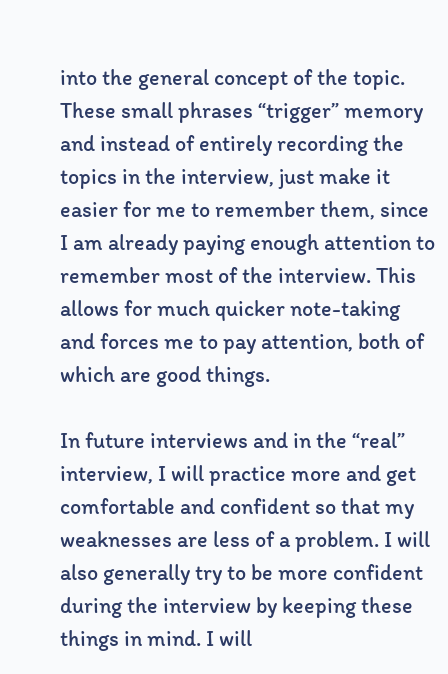into the general concept of the topic. These small phrases “trigger” memory and instead of entirely recording the topics in the interview, just make it easier for me to remember them, since I am already paying enough attention to remember most of the interview. This allows for much quicker note-taking and forces me to pay attention, both of which are good things.

In future interviews and in the “real” interview, I will practice more and get comfortable and confident so that my weaknesses are less of a problem. I will also generally try to be more confident during the interview by keeping these things in mind. I will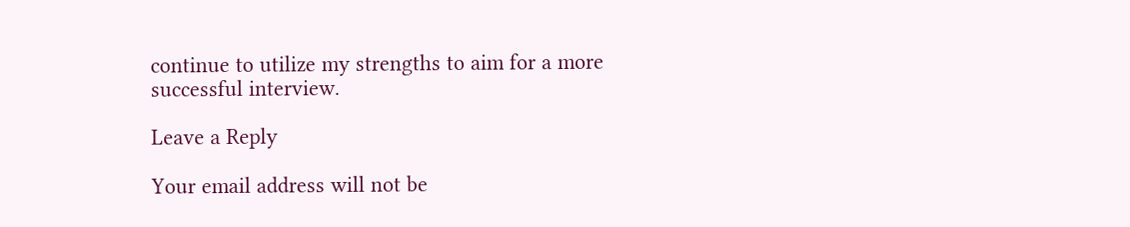continue to utilize my strengths to aim for a more successful interview.

Leave a Reply

Your email address will not be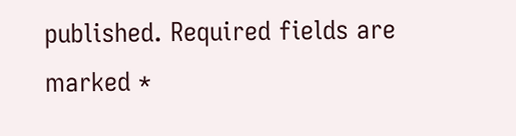published. Required fields are marked *